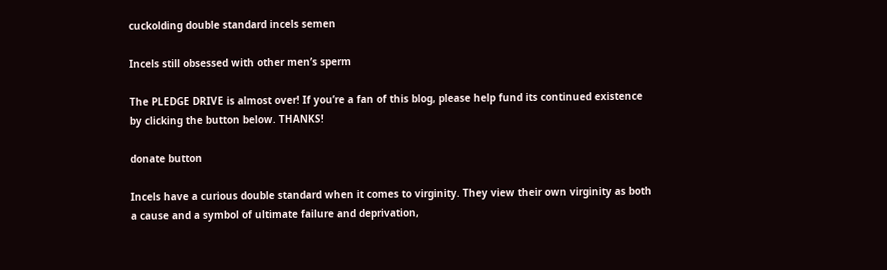cuckolding double standard incels semen

Incels still obsessed with other men’s sperm

The PLEDGE DRIVE is almost over! If you’re a fan of this blog, please help fund its continued existence by clicking the button below. THANKS!

donate button

Incels have a curious double standard when it comes to virginity. They view their own virginity as both a cause and a symbol of ultimate failure and deprivation,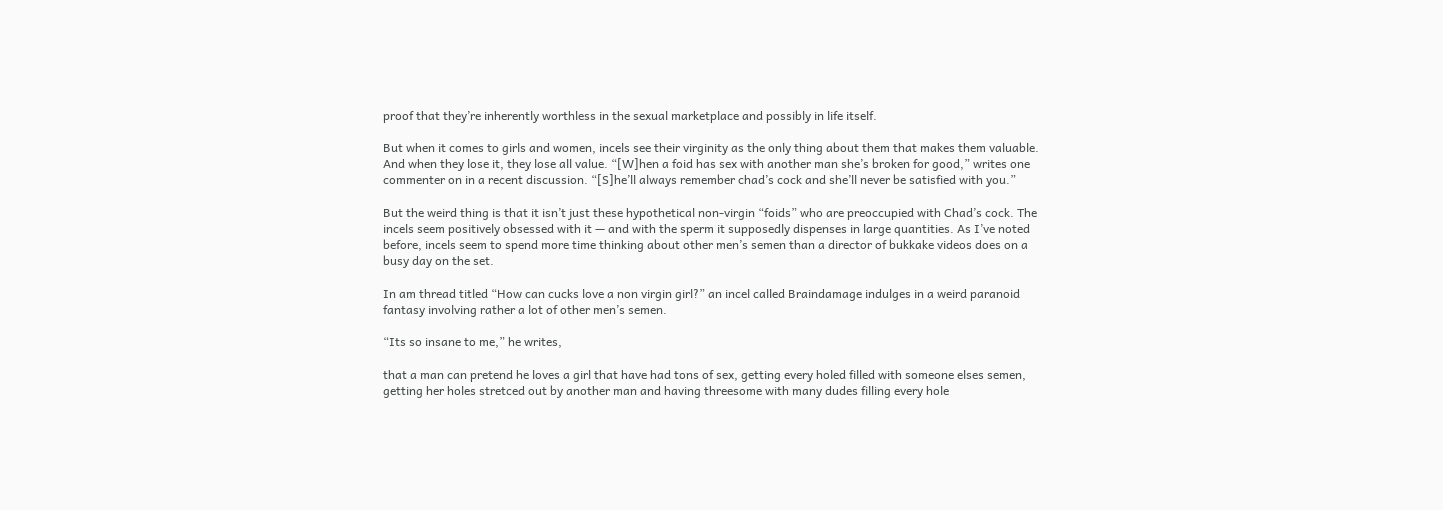proof that they’re inherently worthless in the sexual marketplace and possibly in life itself.

But when it comes to girls and women, incels see their virginity as the only thing about them that makes them valuable. And when they lose it, they lose all value. “[W]hen a foid has sex with another man she’s broken for good,” writes one commenter on in a recent discussion. “[S]he’ll always remember chad’s cock and she’ll never be satisfied with you.”

But the weird thing is that it isn’t just these hypothetical non-virgin “foids” who are preoccupied with Chad’s cock. The incels seem positively obsessed with it — and with the sperm it supposedly dispenses in large quantities. As I’ve noted before, incels seem to spend more time thinking about other men’s semen than a director of bukkake videos does on a busy day on the set.

In am thread titled “How can cucks love a non virgin girl?” an incel called Braindamage indulges in a weird paranoid fantasy involving rather a lot of other men’s semen.

“Its so insane to me,” he writes,

that a man can pretend he loves a girl that have had tons of sex, getting every holed filled with someone elses semen, getting her holes stretced out by another man and having threesome with many dudes filling every hole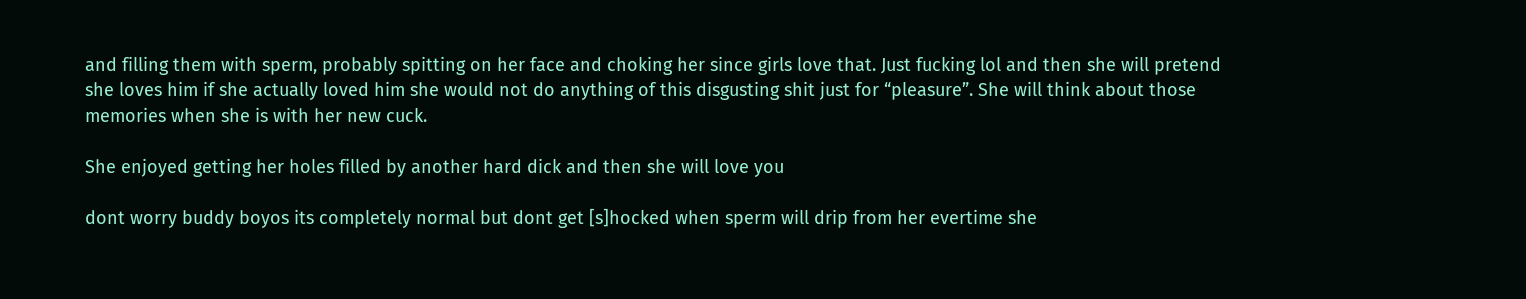and filling them with sperm, probably spitting on her face and choking her since girls love that. Just fucking lol and then she will pretend she loves him if she actually loved him she would not do anything of this disgusting shit just for “pleasure”. She will think about those memories when she is with her new cuck.

She enjoyed getting her holes filled by another hard dick and then she will love you

dont worry buddy boyos its completely normal but dont get [s]hocked when sperm will drip from her evertime she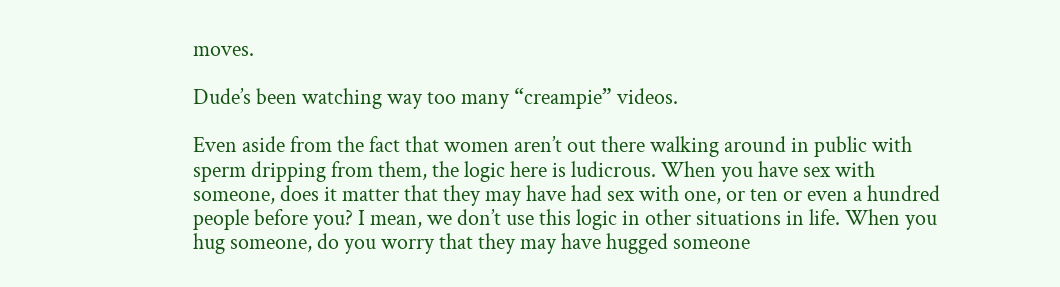moves.

Dude’s been watching way too many “creampie” videos.

Even aside from the fact that women aren’t out there walking around in public with sperm dripping from them, the logic here is ludicrous. When you have sex with someone, does it matter that they may have had sex with one, or ten or even a hundred people before you? I mean, we don’t use this logic in other situations in life. When you hug someone, do you worry that they may have hugged someone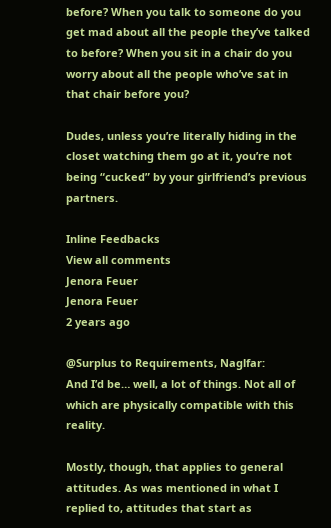before? When you talk to someone do you get mad about all the people they’ve talked to before? When you sit in a chair do you worry about all the people who’ve sat in that chair before you?

Dudes, unless you’re literally hiding in the closet watching them go at it, you’re not being “cucked” by your girlfriend’s previous partners.

Inline Feedbacks
View all comments
Jenora Feuer
Jenora Feuer
2 years ago

@Surplus to Requirements, Naglfar:
And I’d be… well, a lot of things. Not all of which are physically compatible with this reality.

Mostly, though, that applies to general attitudes. As was mentioned in what I replied to, attitudes that start as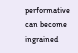performative can become ingrained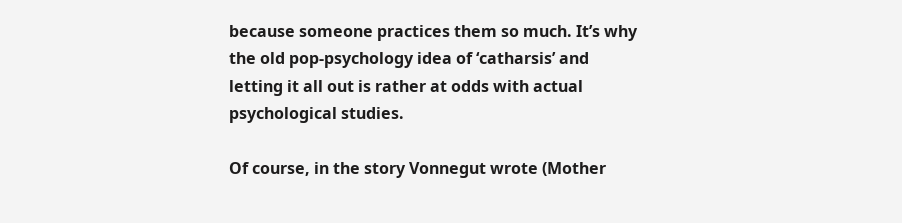because someone practices them so much. It’s why the old pop-psychology idea of ‘catharsis’ and letting it all out is rather at odds with actual psychological studies.

Of course, in the story Vonnegut wrote (Mother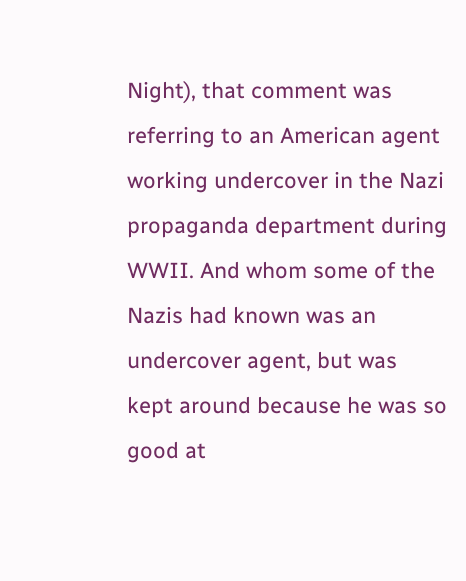Night), that comment was referring to an American agent working undercover in the Nazi propaganda department during WWII. And whom some of the Nazis had known was an undercover agent, but was kept around because he was so good at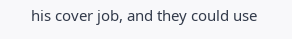his cover job, and they could use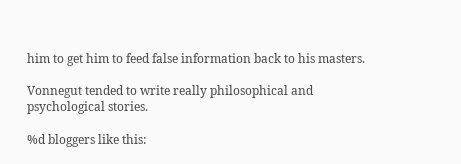him to get him to feed false information back to his masters.

Vonnegut tended to write really philosophical and psychological stories.

%d bloggers like this: